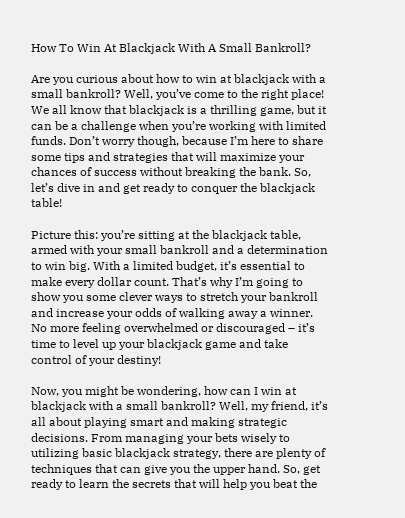How To Win At Blackjack With A Small Bankroll?

Are you curious about how to win at blackjack with a small bankroll? Well, you’ve come to the right place! We all know that blackjack is a thrilling game, but it can be a challenge when you’re working with limited funds. Don’t worry though, because I’m here to share some tips and strategies that will maximize your chances of success without breaking the bank. So, let’s dive in and get ready to conquer the blackjack table!

Picture this: you’re sitting at the blackjack table, armed with your small bankroll and a determination to win big. With a limited budget, it’s essential to make every dollar count. That’s why I’m going to show you some clever ways to stretch your bankroll and increase your odds of walking away a winner. No more feeling overwhelmed or discouraged – it’s time to level up your blackjack game and take control of your destiny!

Now, you might be wondering, how can I win at blackjack with a small bankroll? Well, my friend, it’s all about playing smart and making strategic decisions. From managing your bets wisely to utilizing basic blackjack strategy, there are plenty of techniques that can give you the upper hand. So, get ready to learn the secrets that will help you beat the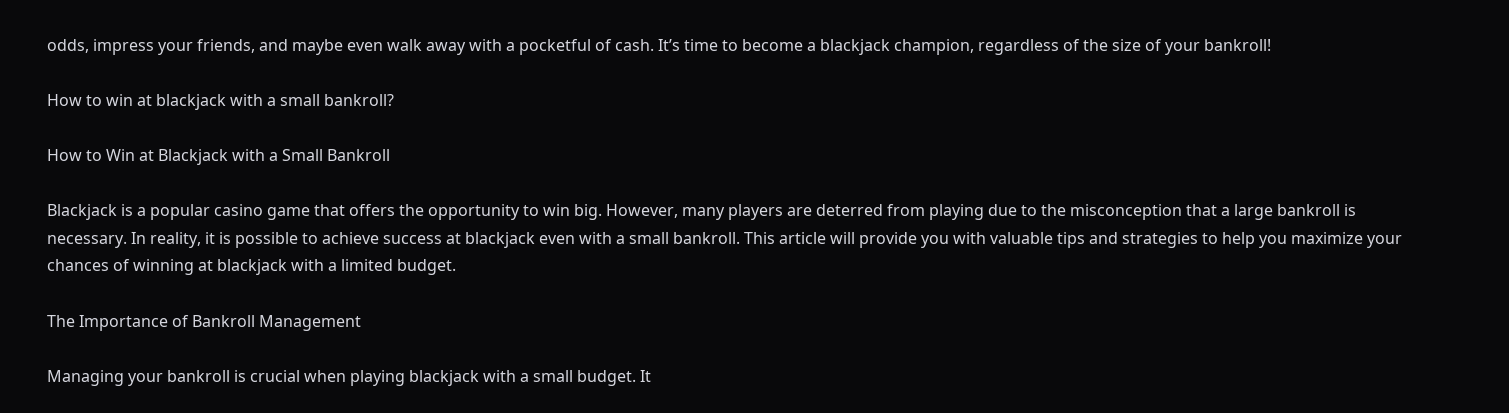odds, impress your friends, and maybe even walk away with a pocketful of cash. It’s time to become a blackjack champion, regardless of the size of your bankroll!

How to win at blackjack with a small bankroll?

How to Win at Blackjack with a Small Bankroll

Blackjack is a popular casino game that offers the opportunity to win big. However, many players are deterred from playing due to the misconception that a large bankroll is necessary. In reality, it is possible to achieve success at blackjack even with a small bankroll. This article will provide you with valuable tips and strategies to help you maximize your chances of winning at blackjack with a limited budget.

The Importance of Bankroll Management

Managing your bankroll is crucial when playing blackjack with a small budget. It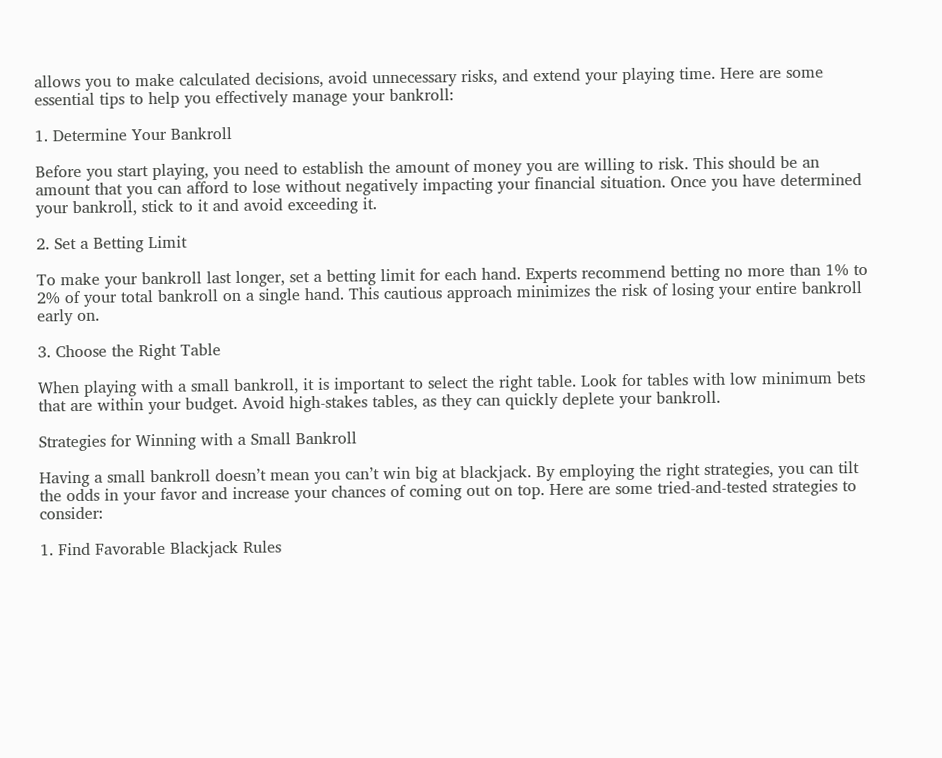allows you to make calculated decisions, avoid unnecessary risks, and extend your playing time. Here are some essential tips to help you effectively manage your bankroll:

1. Determine Your Bankroll

Before you start playing, you need to establish the amount of money you are willing to risk. This should be an amount that you can afford to lose without negatively impacting your financial situation. Once you have determined your bankroll, stick to it and avoid exceeding it.

2. Set a Betting Limit

To make your bankroll last longer, set a betting limit for each hand. Experts recommend betting no more than 1% to 2% of your total bankroll on a single hand. This cautious approach minimizes the risk of losing your entire bankroll early on.

3. Choose the Right Table

When playing with a small bankroll, it is important to select the right table. Look for tables with low minimum bets that are within your budget. Avoid high-stakes tables, as they can quickly deplete your bankroll.

Strategies for Winning with a Small Bankroll

Having a small bankroll doesn’t mean you can’t win big at blackjack. By employing the right strategies, you can tilt the odds in your favor and increase your chances of coming out on top. Here are some tried-and-tested strategies to consider:

1. Find Favorable Blackjack Rules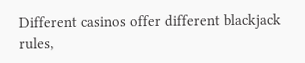Different casinos offer different blackjack rules,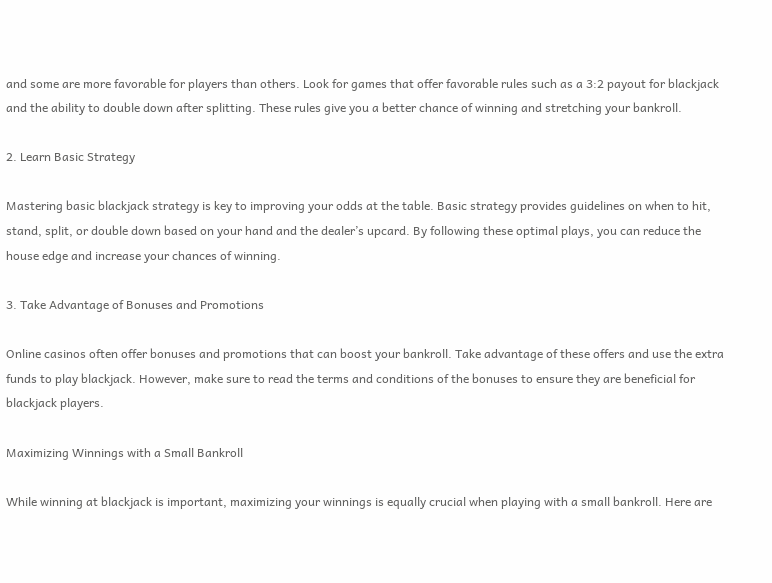and some are more favorable for players than others. Look for games that offer favorable rules such as a 3:2 payout for blackjack and the ability to double down after splitting. These rules give you a better chance of winning and stretching your bankroll.

2. Learn Basic Strategy

Mastering basic blackjack strategy is key to improving your odds at the table. Basic strategy provides guidelines on when to hit, stand, split, or double down based on your hand and the dealer’s upcard. By following these optimal plays, you can reduce the house edge and increase your chances of winning.

3. Take Advantage of Bonuses and Promotions

Online casinos often offer bonuses and promotions that can boost your bankroll. Take advantage of these offers and use the extra funds to play blackjack. However, make sure to read the terms and conditions of the bonuses to ensure they are beneficial for blackjack players.

Maximizing Winnings with a Small Bankroll

While winning at blackjack is important, maximizing your winnings is equally crucial when playing with a small bankroll. Here are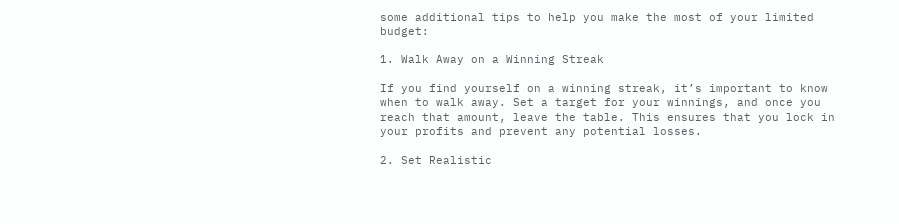some additional tips to help you make the most of your limited budget:

1. Walk Away on a Winning Streak

If you find yourself on a winning streak, it’s important to know when to walk away. Set a target for your winnings, and once you reach that amount, leave the table. This ensures that you lock in your profits and prevent any potential losses.

2. Set Realistic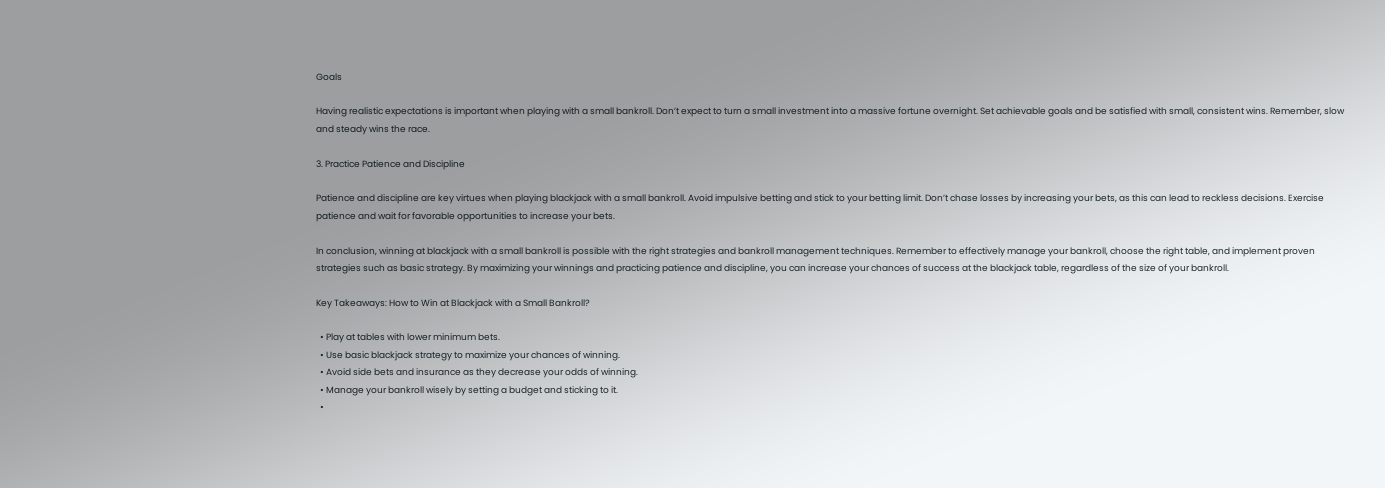Goals

Having realistic expectations is important when playing with a small bankroll. Don’t expect to turn a small investment into a massive fortune overnight. Set achievable goals and be satisfied with small, consistent wins. Remember, slow and steady wins the race.

3. Practice Patience and Discipline

Patience and discipline are key virtues when playing blackjack with a small bankroll. Avoid impulsive betting and stick to your betting limit. Don’t chase losses by increasing your bets, as this can lead to reckless decisions. Exercise patience and wait for favorable opportunities to increase your bets.

In conclusion, winning at blackjack with a small bankroll is possible with the right strategies and bankroll management techniques. Remember to effectively manage your bankroll, choose the right table, and implement proven strategies such as basic strategy. By maximizing your winnings and practicing patience and discipline, you can increase your chances of success at the blackjack table, regardless of the size of your bankroll.

Key Takeaways: How to Win at Blackjack with a Small Bankroll?

  • Play at tables with lower minimum bets.
  • Use basic blackjack strategy to maximize your chances of winning.
  • Avoid side bets and insurance as they decrease your odds of winning.
  • Manage your bankroll wisely by setting a budget and sticking to it.
  •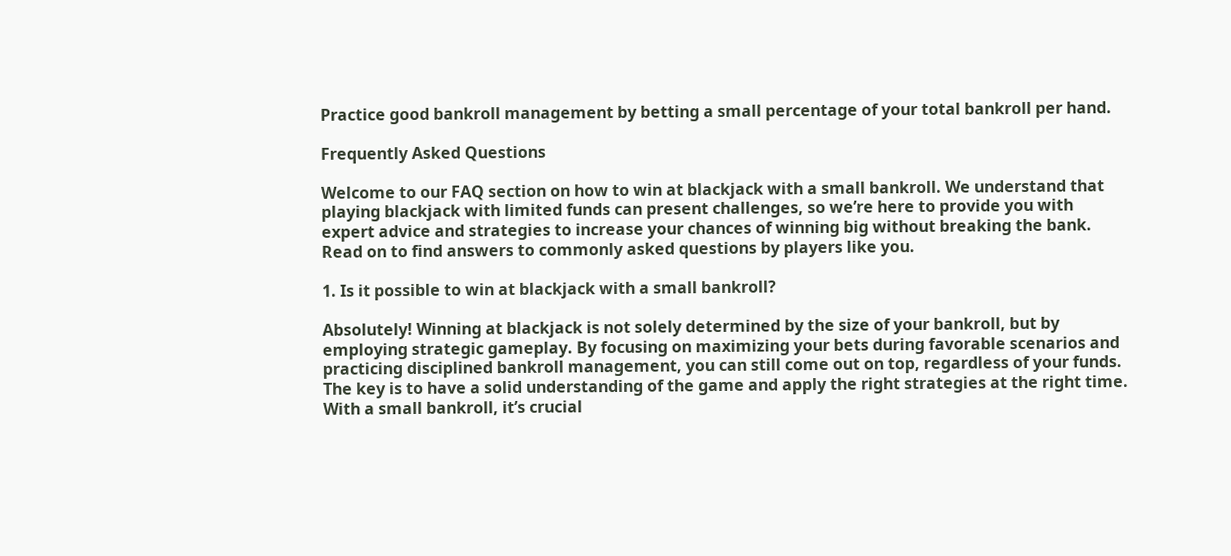Practice good bankroll management by betting a small percentage of your total bankroll per hand.

Frequently Asked Questions

Welcome to our FAQ section on how to win at blackjack with a small bankroll. We understand that playing blackjack with limited funds can present challenges, so we’re here to provide you with expert advice and strategies to increase your chances of winning big without breaking the bank. Read on to find answers to commonly asked questions by players like you.

1. Is it possible to win at blackjack with a small bankroll?

Absolutely! Winning at blackjack is not solely determined by the size of your bankroll, but by employing strategic gameplay. By focusing on maximizing your bets during favorable scenarios and practicing disciplined bankroll management, you can still come out on top, regardless of your funds. The key is to have a solid understanding of the game and apply the right strategies at the right time. With a small bankroll, it’s crucial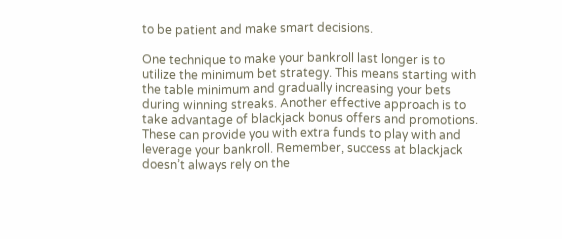to be patient and make smart decisions.

One technique to make your bankroll last longer is to utilize the minimum bet strategy. This means starting with the table minimum and gradually increasing your bets during winning streaks. Another effective approach is to take advantage of blackjack bonus offers and promotions. These can provide you with extra funds to play with and leverage your bankroll. Remember, success at blackjack doesn’t always rely on the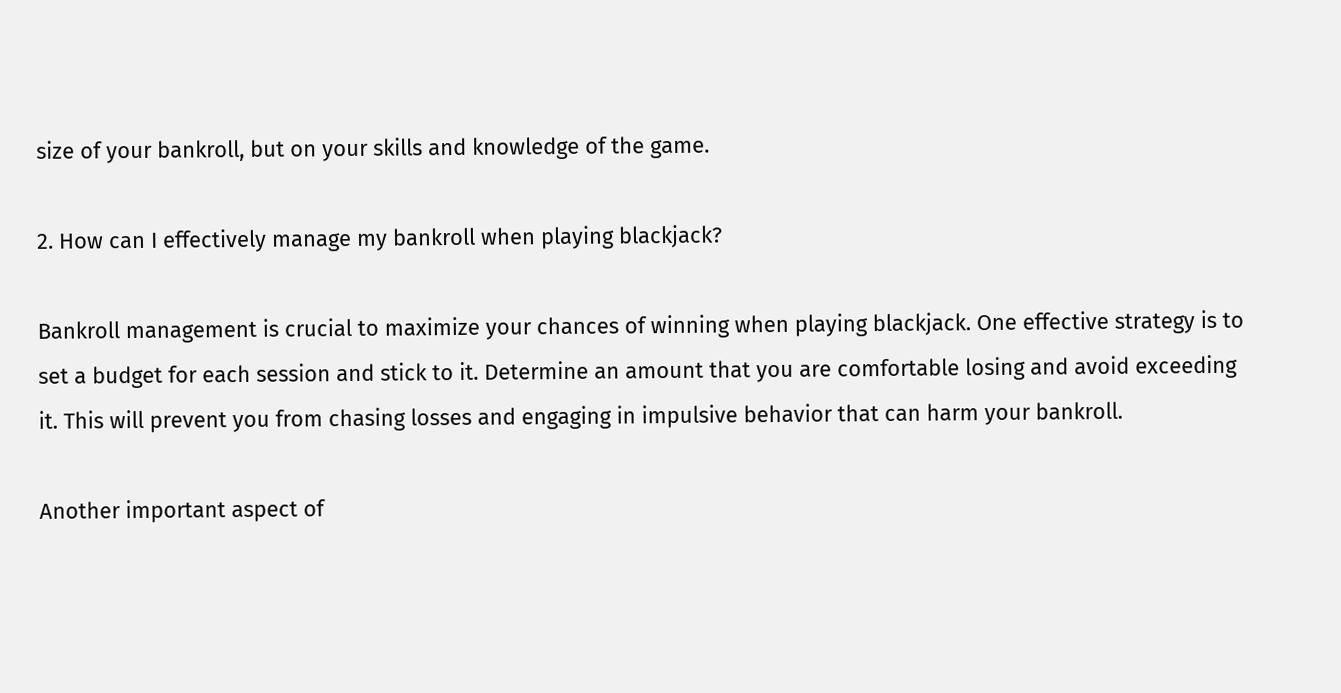size of your bankroll, but on your skills and knowledge of the game.

2. How can I effectively manage my bankroll when playing blackjack?

Bankroll management is crucial to maximize your chances of winning when playing blackjack. One effective strategy is to set a budget for each session and stick to it. Determine an amount that you are comfortable losing and avoid exceeding it. This will prevent you from chasing losses and engaging in impulsive behavior that can harm your bankroll.

Another important aspect of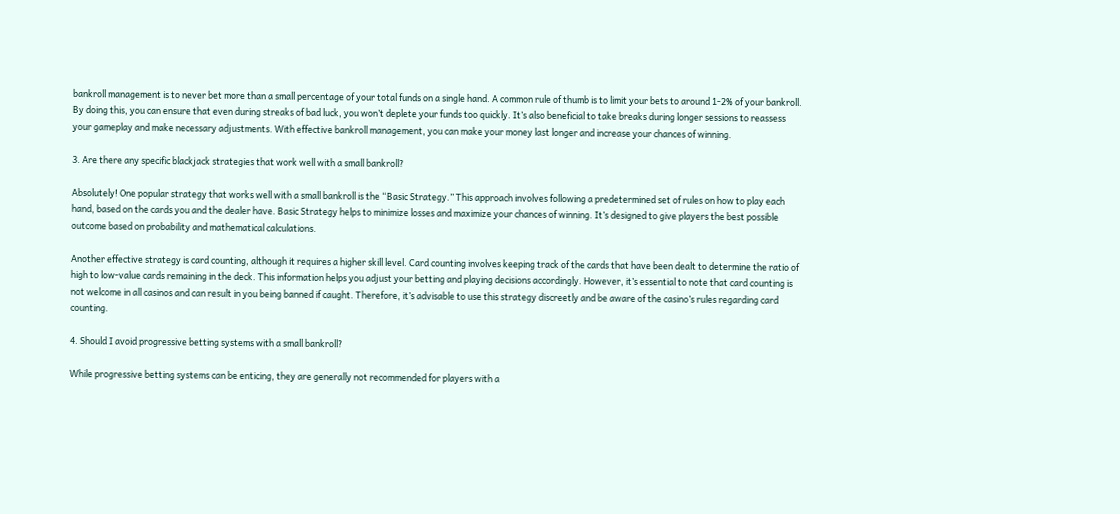bankroll management is to never bet more than a small percentage of your total funds on a single hand. A common rule of thumb is to limit your bets to around 1-2% of your bankroll. By doing this, you can ensure that even during streaks of bad luck, you won’t deplete your funds too quickly. It’s also beneficial to take breaks during longer sessions to reassess your gameplay and make necessary adjustments. With effective bankroll management, you can make your money last longer and increase your chances of winning.

3. Are there any specific blackjack strategies that work well with a small bankroll?

Absolutely! One popular strategy that works well with a small bankroll is the “Basic Strategy.” This approach involves following a predetermined set of rules on how to play each hand, based on the cards you and the dealer have. Basic Strategy helps to minimize losses and maximize your chances of winning. It’s designed to give players the best possible outcome based on probability and mathematical calculations.

Another effective strategy is card counting, although it requires a higher skill level. Card counting involves keeping track of the cards that have been dealt to determine the ratio of high to low-value cards remaining in the deck. This information helps you adjust your betting and playing decisions accordingly. However, it’s essential to note that card counting is not welcome in all casinos and can result in you being banned if caught. Therefore, it’s advisable to use this strategy discreetly and be aware of the casino’s rules regarding card counting.

4. Should I avoid progressive betting systems with a small bankroll?

While progressive betting systems can be enticing, they are generally not recommended for players with a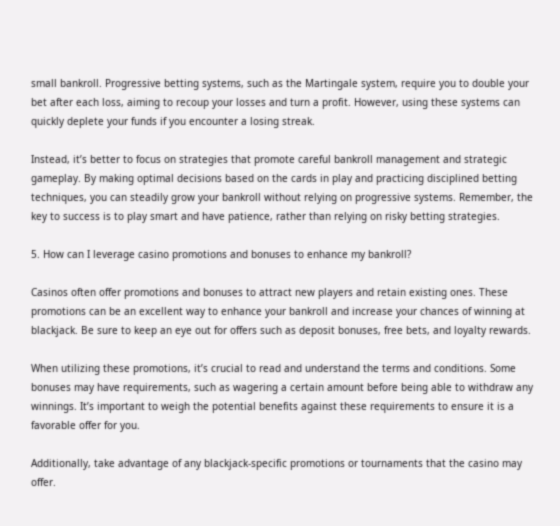small bankroll. Progressive betting systems, such as the Martingale system, require you to double your bet after each loss, aiming to recoup your losses and turn a profit. However, using these systems can quickly deplete your funds if you encounter a losing streak.

Instead, it’s better to focus on strategies that promote careful bankroll management and strategic gameplay. By making optimal decisions based on the cards in play and practicing disciplined betting techniques, you can steadily grow your bankroll without relying on progressive systems. Remember, the key to success is to play smart and have patience, rather than relying on risky betting strategies.

5. How can I leverage casino promotions and bonuses to enhance my bankroll?

Casinos often offer promotions and bonuses to attract new players and retain existing ones. These promotions can be an excellent way to enhance your bankroll and increase your chances of winning at blackjack. Be sure to keep an eye out for offers such as deposit bonuses, free bets, and loyalty rewards.

When utilizing these promotions, it’s crucial to read and understand the terms and conditions. Some bonuses may have requirements, such as wagering a certain amount before being able to withdraw any winnings. It’s important to weigh the potential benefits against these requirements to ensure it is a favorable offer for you.

Additionally, take advantage of any blackjack-specific promotions or tournaments that the casino may offer.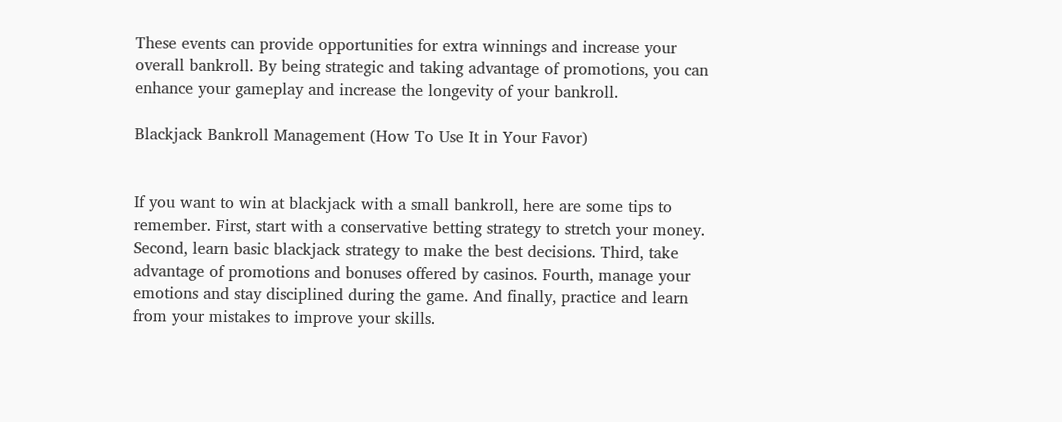These events can provide opportunities for extra winnings and increase your overall bankroll. By being strategic and taking advantage of promotions, you can enhance your gameplay and increase the longevity of your bankroll.

Blackjack Bankroll Management (How To Use It in Your Favor)


If you want to win at blackjack with a small bankroll, here are some tips to remember. First, start with a conservative betting strategy to stretch your money. Second, learn basic blackjack strategy to make the best decisions. Third, take advantage of promotions and bonuses offered by casinos. Fourth, manage your emotions and stay disciplined during the game. And finally, practice and learn from your mistakes to improve your skills.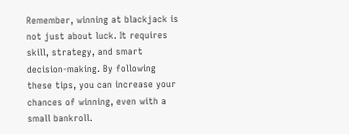Remember, winning at blackjack is not just about luck. It requires skill, strategy, and smart decision-making. By following these tips, you can increase your chances of winning, even with a small bankroll.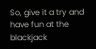So, give it a try and have fun at the blackjack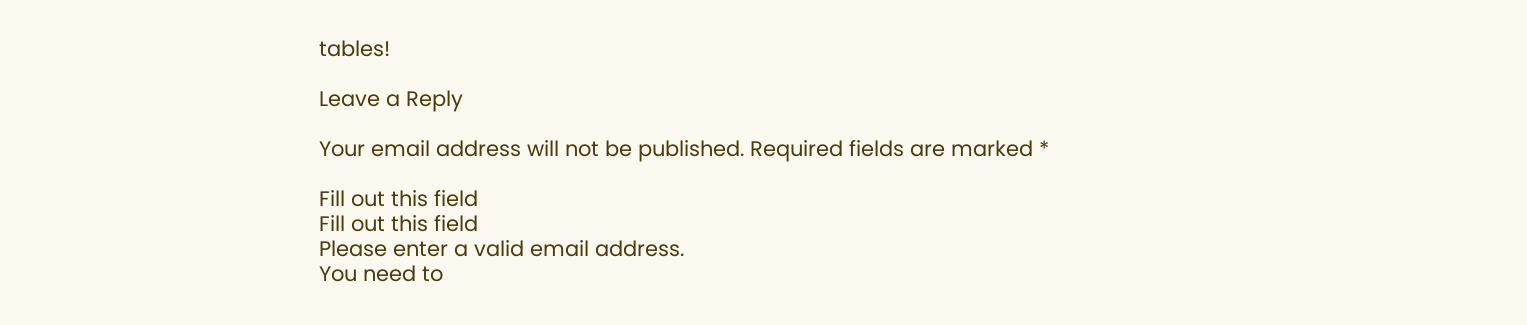tables!

Leave a Reply

Your email address will not be published. Required fields are marked *

Fill out this field
Fill out this field
Please enter a valid email address.
You need to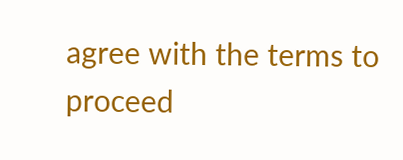agree with the terms to proceed